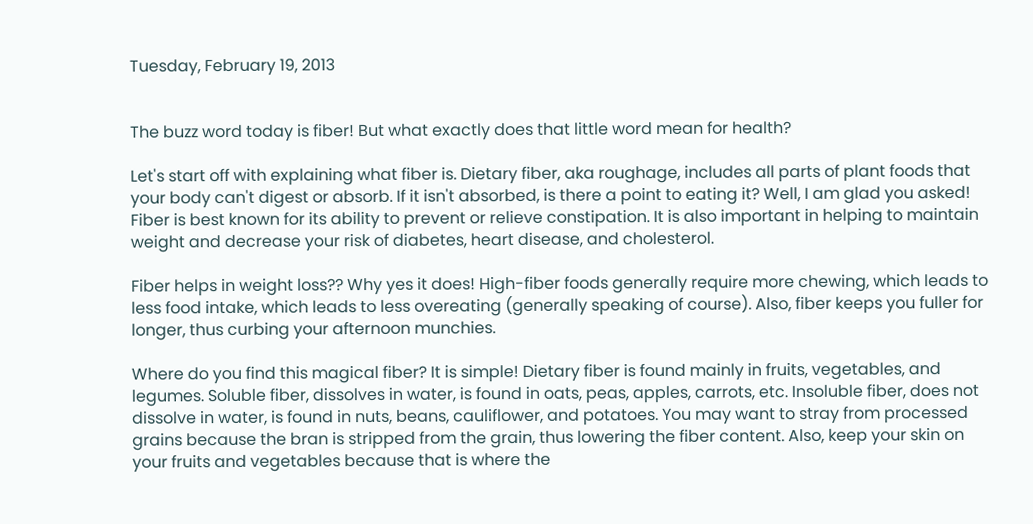Tuesday, February 19, 2013


The buzz word today is fiber! But what exactly does that little word mean for health?

Let's start off with explaining what fiber is. Dietary fiber, aka roughage, includes all parts of plant foods that your body can't digest or absorb. If it isn't absorbed, is there a point to eating it? Well, I am glad you asked! Fiber is best known for its ability to prevent or relieve constipation. It is also important in helping to maintain weight and decrease your risk of diabetes, heart disease, and cholesterol.

Fiber helps in weight loss?? Why yes it does! High-fiber foods generally require more chewing, which leads to less food intake, which leads to less overeating (generally speaking of course). Also, fiber keeps you fuller for longer, thus curbing your afternoon munchies.

Where do you find this magical fiber? It is simple! Dietary fiber is found mainly in fruits, vegetables, and legumes. Soluble fiber, dissolves in water, is found in oats, peas, apples, carrots, etc. Insoluble fiber, does not dissolve in water, is found in nuts, beans, cauliflower, and potatoes. You may want to stray from processed grains because the bran is stripped from the grain, thus lowering the fiber content. Also, keep your skin on your fruits and vegetables because that is where the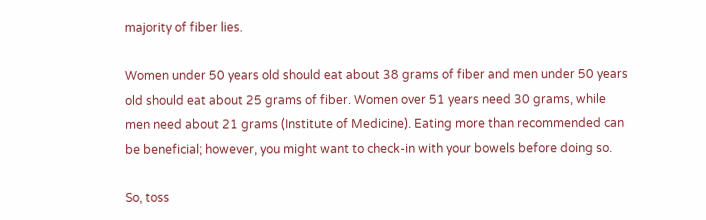majority of fiber lies.

Women under 50 years old should eat about 38 grams of fiber and men under 50 years old should eat about 25 grams of fiber. Women over 51 years need 30 grams, while men need about 21 grams (Institute of Medicine). Eating more than recommended can be beneficial; however, you might want to check-in with your bowels before doing so.

So, toss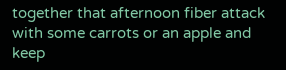together that afternoon fiber attack with some carrots or an apple and keep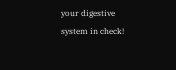your digestive system in check!